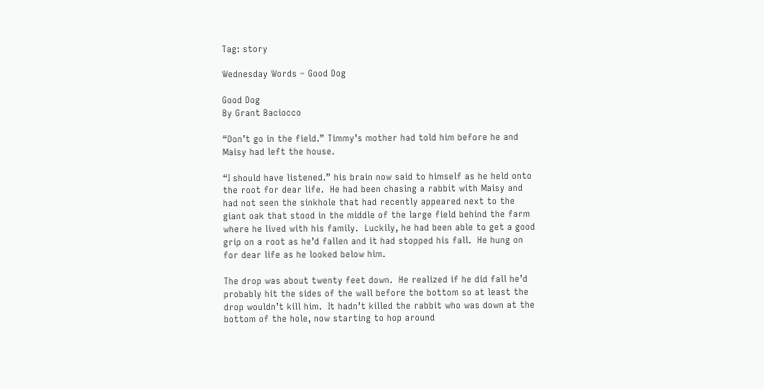Tag: story

Wednesday Words – Good Dog

Good Dog
By Grant Baciocco

“Don’t go in the field.” Timmy’s mother had told him before he and Maisy had left the house.

“I should have listened.” his brain now said to himself as he held onto the root for dear life.  He had been chasing a rabbit with Maisy and had not seen the sinkhole that had recently appeared next to the giant oak that stood in the middle of the large field behind the farm where he lived with his family.  Luckily, he had been able to get a good grip on a root as he’d fallen and it had stopped his fall.  He hung on for dear life as he looked below him.

The drop was about twenty feet down.  He realized if he did fall he’d probably hit the sides of the wall before the bottom so at least the drop wouldn’t kill him.  It hadn’t killed the rabbit who was down at the bottom of the hole, now starting to hop around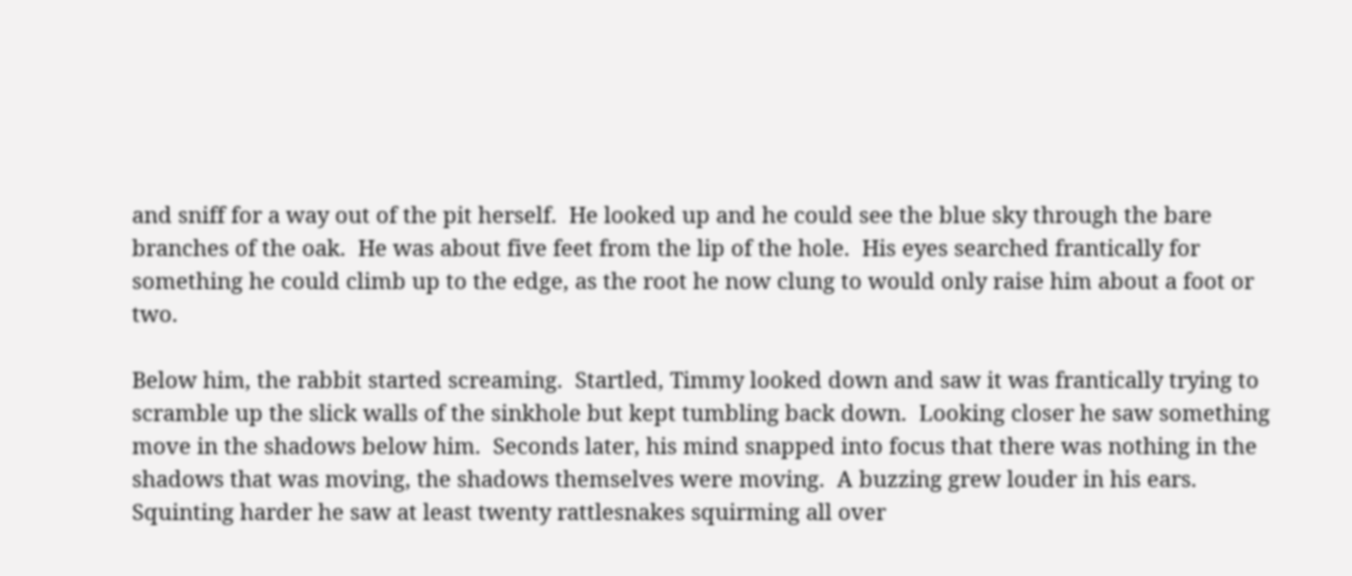and sniff for a way out of the pit herself.  He looked up and he could see the blue sky through the bare branches of the oak.  He was about five feet from the lip of the hole.  His eyes searched frantically for something he could climb up to the edge, as the root he now clung to would only raise him about a foot or two.

Below him, the rabbit started screaming.  Startled, Timmy looked down and saw it was frantically trying to scramble up the slick walls of the sinkhole but kept tumbling back down.  Looking closer he saw something move in the shadows below him.  Seconds later, his mind snapped into focus that there was nothing in the shadows that was moving, the shadows themselves were moving.  A buzzing grew louder in his ears.  Squinting harder he saw at least twenty rattlesnakes squirming all over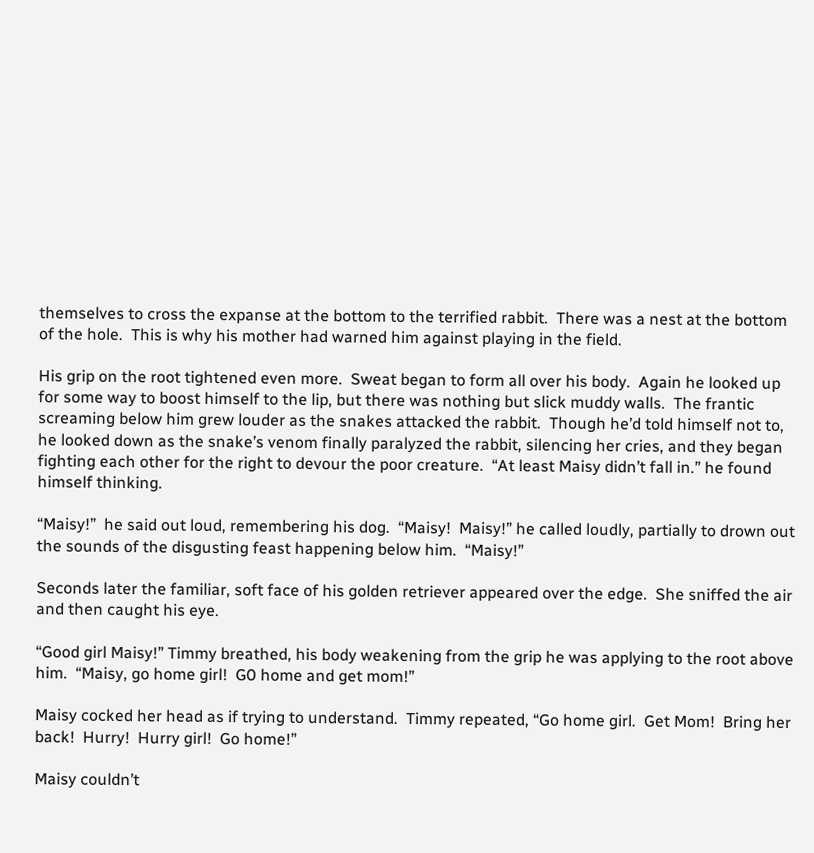themselves to cross the expanse at the bottom to the terrified rabbit.  There was a nest at the bottom of the hole.  This is why his mother had warned him against playing in the field.

His grip on the root tightened even more.  Sweat began to form all over his body.  Again he looked up for some way to boost himself to the lip, but there was nothing but slick muddy walls.  The frantic screaming below him grew louder as the snakes attacked the rabbit.  Though he’d told himself not to, he looked down as the snake’s venom finally paralyzed the rabbit, silencing her cries, and they began fighting each other for the right to devour the poor creature.  “At least Maisy didn’t fall in.” he found himself thinking.

“Maisy!”  he said out loud, remembering his dog.  “Maisy!  Maisy!” he called loudly, partially to drown out the sounds of the disgusting feast happening below him.  “Maisy!”

Seconds later the familiar, soft face of his golden retriever appeared over the edge.  She sniffed the air and then caught his eye.

“Good girl Maisy!” Timmy breathed, his body weakening from the grip he was applying to the root above him.  “Maisy, go home girl!  G0 home and get mom!”

Maisy cocked her head as if trying to understand.  Timmy repeated, “Go home girl.  Get Mom!  Bring her back!  Hurry!  Hurry girl!  Go home!”

Maisy couldn’t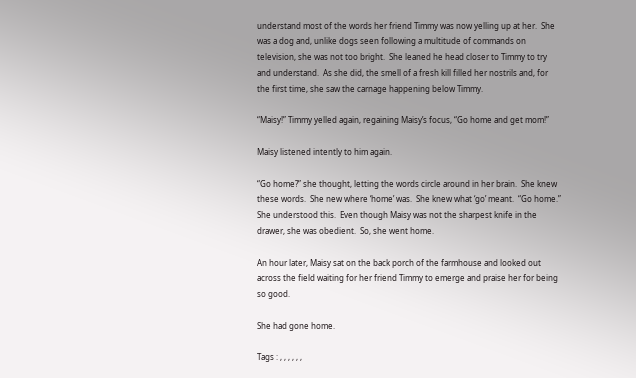understand most of the words her friend Timmy was now yelling up at her.  She was a dog and, unlike dogs seen following a multitude of commands on television, she was not too bright.  She leaned he head closer to Timmy to try and understand.  As she did, the smell of a fresh kill filled her nostrils and, for the first time, she saw the carnage happening below Timmy.

“Maisy!” Timmy yelled again, regaining Maisy’s focus, “Go home and get mom!”

Maisy listened intently to him again.

“Go home?” she thought, letting the words circle around in her brain.  She knew these words.  She new where ‘home’ was.  She knew what ‘go’ meant.  “Go home.”  She understood this.  Even though Maisy was not the sharpest knife in the drawer, she was obedient.  So, she went home.

An hour later, Maisy sat on the back porch of the farmhouse and looked out across the field waiting for her friend Timmy to emerge and praise her for being so good.

She had gone home.

Tags : , , , , , ,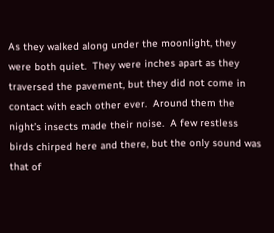As they walked along under the moonlight, they were both quiet.  They were inches apart as they traversed the pavement, but they did not come in contact with each other ever.  Around them the night’s insects made their noise.  A few restless birds chirped here and there, but the only sound was that of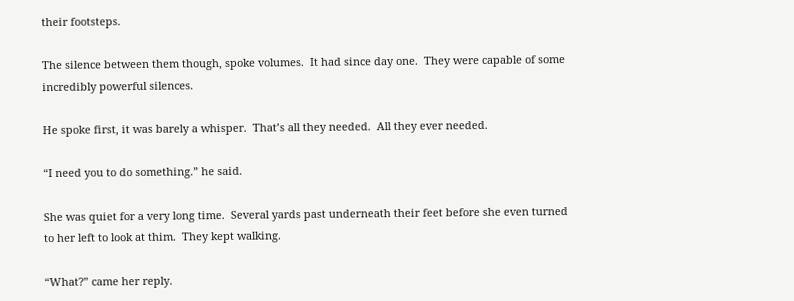their footsteps.

The silence between them though, spoke volumes.  It had since day one.  They were capable of some incredibly powerful silences.

He spoke first, it was barely a whisper.  That’s all they needed.  All they ever needed.

“I need you to do something.” he said.

She was quiet for a very long time.  Several yards past underneath their feet before she even turned to her left to look at thim.  They kept walking.

“What?” came her reply.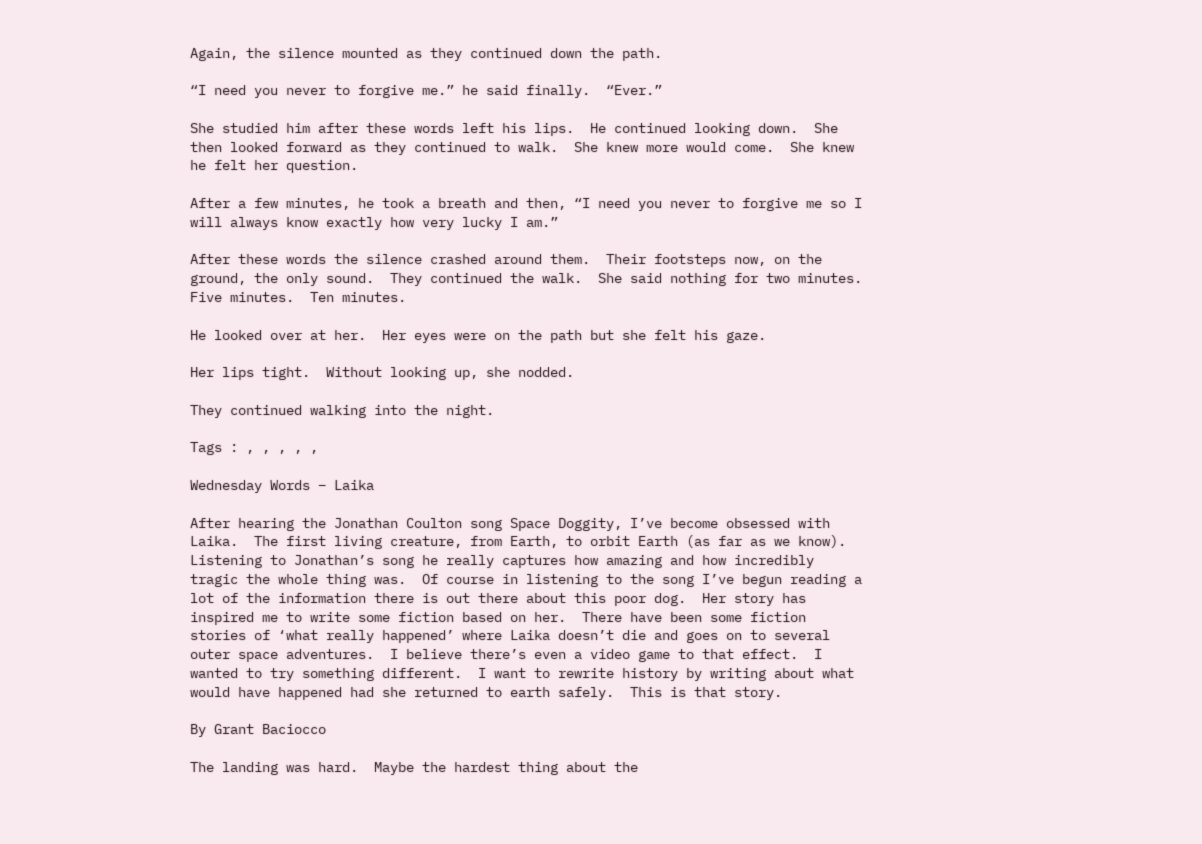Again, the silence mounted as they continued down the path.

“I need you never to forgive me.” he said finally.  “Ever.”

She studied him after these words left his lips.  He continued looking down.  She then looked forward as they continued to walk.  She knew more would come.  She knew he felt her question.

After a few minutes, he took a breath and then, “I need you never to forgive me so I will always know exactly how very lucky I am.”

After these words the silence crashed around them.  Their footsteps now, on the ground, the only sound.  They continued the walk.  She said nothing for two minutes.  Five minutes.  Ten minutes.

He looked over at her.  Her eyes were on the path but she felt his gaze.

Her lips tight.  Without looking up, she nodded.

They continued walking into the night.

Tags : , , , , ,

Wednesday Words – Laika

After hearing the Jonathan Coulton song Space Doggity, I’ve become obsessed with Laika.  The first living creature, from Earth, to orbit Earth (as far as we know).  Listening to Jonathan’s song he really captures how amazing and how incredibly tragic the whole thing was.  Of course in listening to the song I’ve begun reading a lot of the information there is out there about this poor dog.  Her story has inspired me to write some fiction based on her.  There have been some fiction stories of ‘what really happened’ where Laika doesn’t die and goes on to several outer space adventures.  I believe there’s even a video game to that effect.  I wanted to try something different.  I want to rewrite history by writing about what would have happened had she returned to earth safely.  This is that story.

By Grant Baciocco

The landing was hard.  Maybe the hardest thing about the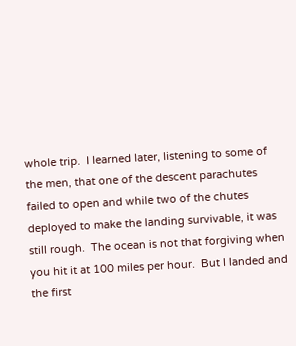whole trip.  I learned later, listening to some of the men, that one of the descent parachutes failed to open and while two of the chutes deployed to make the landing survivable, it was still rough.  The ocean is not that forgiving when you hit it at 100 miles per hour.  But I landed and the first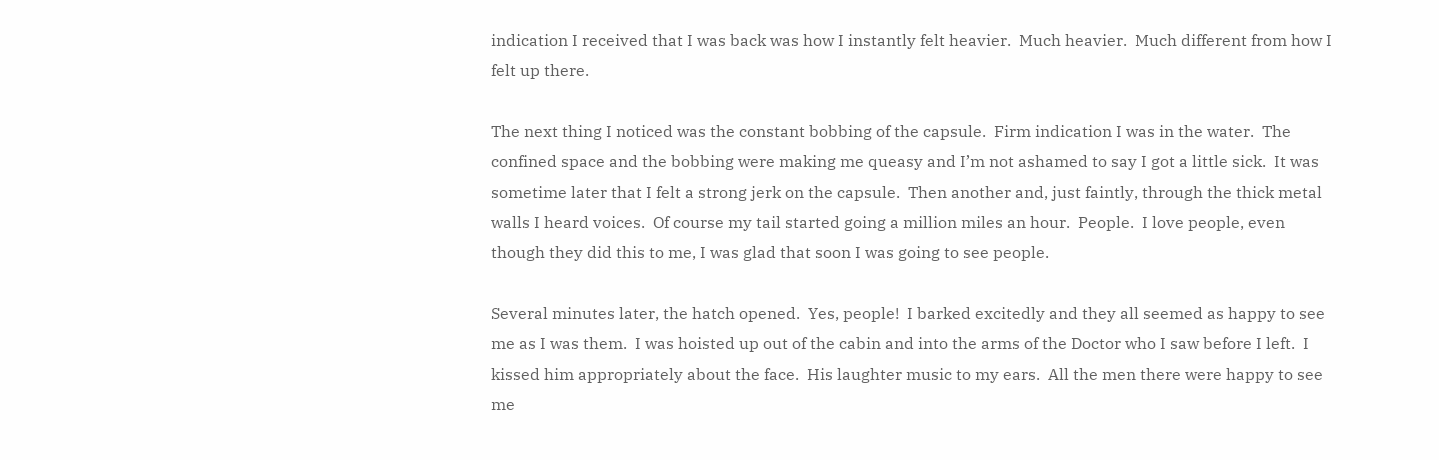indication I received that I was back was how I instantly felt heavier.  Much heavier.  Much different from how I felt up there.

The next thing I noticed was the constant bobbing of the capsule.  Firm indication I was in the water.  The confined space and the bobbing were making me queasy and I’m not ashamed to say I got a little sick.  It was sometime later that I felt a strong jerk on the capsule.  Then another and, just faintly, through the thick metal walls I heard voices.  Of course my tail started going a million miles an hour.  People.  I love people, even though they did this to me, I was glad that soon I was going to see people.

Several minutes later, the hatch opened.  Yes, people!  I barked excitedly and they all seemed as happy to see me as I was them.  I was hoisted up out of the cabin and into the arms of the Doctor who I saw before I left.  I kissed him appropriately about the face.  His laughter music to my ears.  All the men there were happy to see me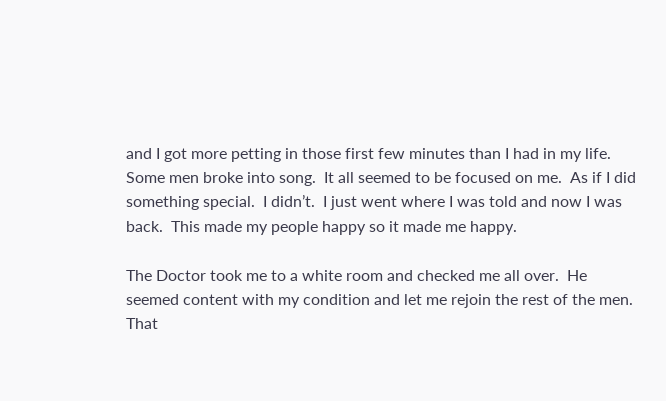and I got more petting in those first few minutes than I had in my life.  Some men broke into song.  It all seemed to be focused on me.  As if I did something special.  I didn’t.  I just went where I was told and now I was back.  This made my people happy so it made me happy.

The Doctor took me to a white room and checked me all over.  He seemed content with my condition and let me rejoin the rest of the men.  That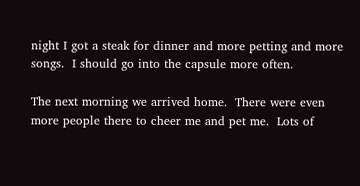night I got a steak for dinner and more petting and more songs.  I should go into the capsule more often.

The next morning we arrived home.  There were even more people there to cheer me and pet me.  Lots of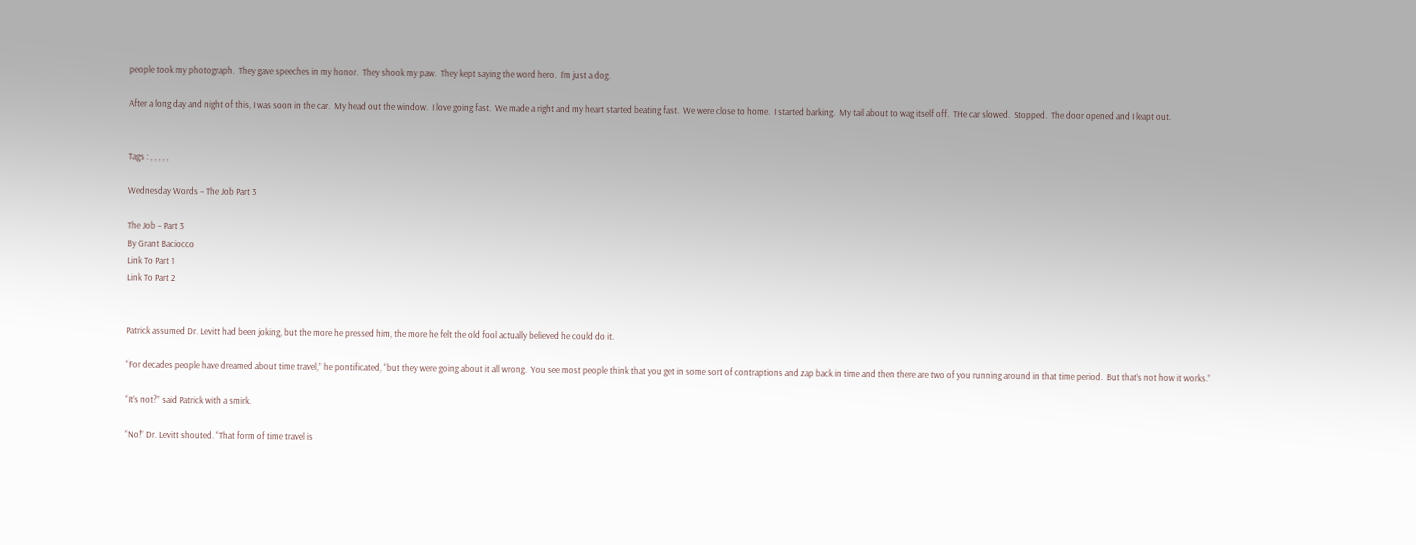people took my photograph.  They gave speeches in my honor.  They shook my paw.  They kept saying the word hero.  I’m just a dog.

After a long day and night of this, I was soon in the car.  My head out the window.  I love going fast.  We made a right and my heart started beating fast.  We were close to home.  I started barking.  My tail about to wag itself off.  THe car slowed.  Stopped.  The door opened and I leapt out.


Tags : , , , , ,

Wednesday Words – The Job Part 3

The Job – Part 3
By Grant Baciocco
Link To Part 1
Link To Part 2


Patrick assumed Dr. Levitt had been joking, but the more he pressed him, the more he felt the old fool actually believed he could do it.

“For decades people have dreamed about time travel,” he pontificated, “but they were going about it all wrong.  You see most people think that you get in some sort of contraptions and zap back in time and then there are two of you running around in that time period.  But that’s not how it works.”

“It’s not?” said Patrick with a smirk.

“No!” Dr. Levitt shouted. “That form of time travel is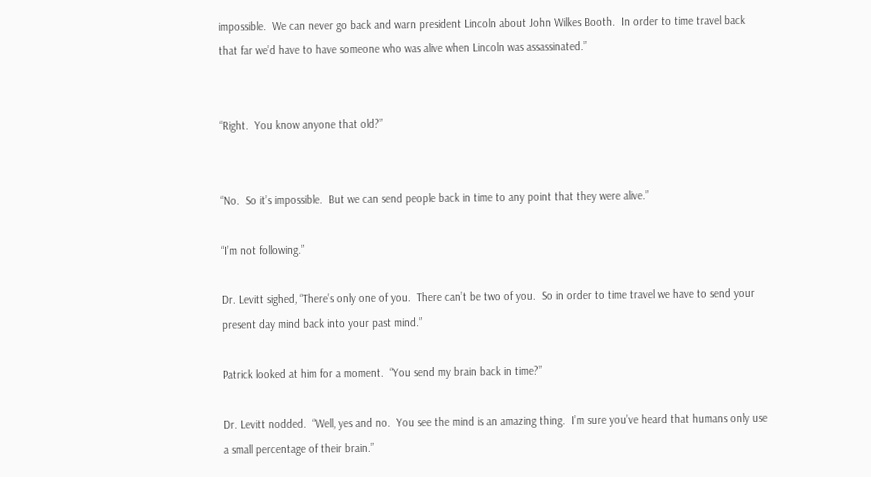impossible.  We can never go back and warn president Lincoln about John Wilkes Booth.  In order to time travel back that far we’d have to have someone who was alive when Lincoln was assassinated.”


“Right.  You know anyone that old?”


“No.  So it’s impossible.  But we can send people back in time to any point that they were alive.”

“I’m not following.”

Dr. Levitt sighed, “There’s only one of you.  There can’t be two of you.  So in order to time travel we have to send your present day mind back into your past mind.”

Patrick looked at him for a moment.  “You send my brain back in time?”

Dr. Levitt nodded.  “Well, yes and no.  You see the mind is an amazing thing.  I’m sure you’ve heard that humans only use a small percentage of their brain.”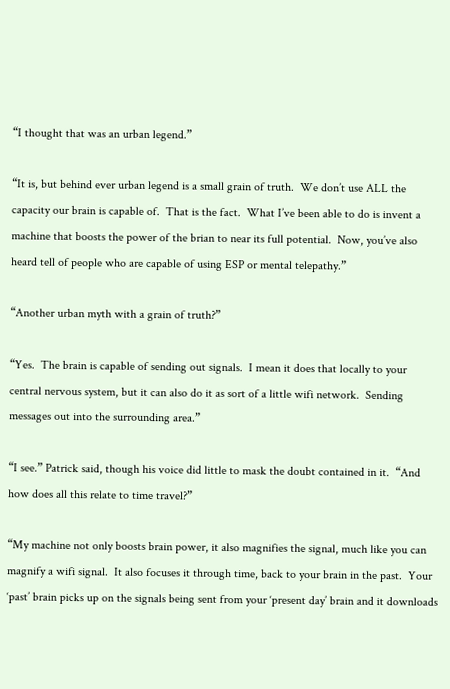“I thought that was an urban legend.”

“It is, but behind ever urban legend is a small grain of truth.  We don’t use ALL the capacity our brain is capable of.  That is the fact.  What I’ve been able to do is invent a machine that boosts the power of the brian to near its full potential.  Now, you’ve also heard tell of people who are capable of using ESP or mental telepathy.”

“Another urban myth with a grain of truth?”

“Yes.  The brain is capable of sending out signals.  I mean it does that locally to your central nervous system, but it can also do it as sort of a little wifi network.  Sending messages out into the surrounding area.”

“I see.” Patrick said, though his voice did little to mask the doubt contained in it.  “And how does all this relate to time travel?”

“My machine not only boosts brain power, it also magnifies the signal, much like you can magnify a wifi signal.  It also focuses it through time, back to your brain in the past.  Your ‘past’ brain picks up on the signals being sent from your ‘present day’ brain and it downloads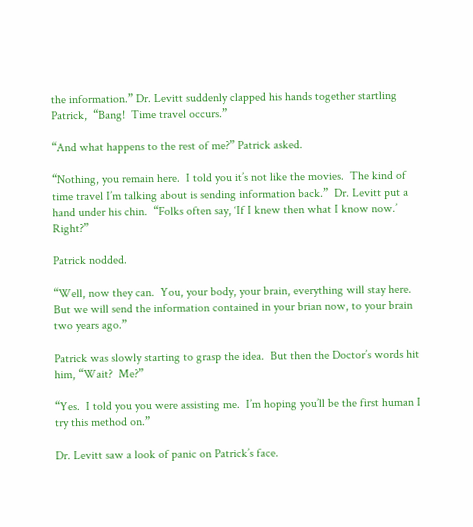the information.” Dr. Levitt suddenly clapped his hands together startling Patrick,  “Bang!  Time travel occurs.”

“And what happens to the rest of me?” Patrick asked.

“Nothing, you remain here.  I told you it’s not like the movies.  The kind of time travel I’m talking about is sending information back.”  Dr. Levitt put a hand under his chin.  “Folks often say, ‘If I knew then what I know now.’ Right?”

Patrick nodded.

“Well, now they can.  You, your body, your brain, everything will stay here.  But we will send the information contained in your brian now, to your brain two years ago.”

Patrick was slowly starting to grasp the idea.  But then the Doctor’s words hit him, “Wait?  Me?”

“Yes.  I told you you were assisting me.  I’m hoping you’ll be the first human I try this method on.”

Dr. Levitt saw a look of panic on Patrick’s face.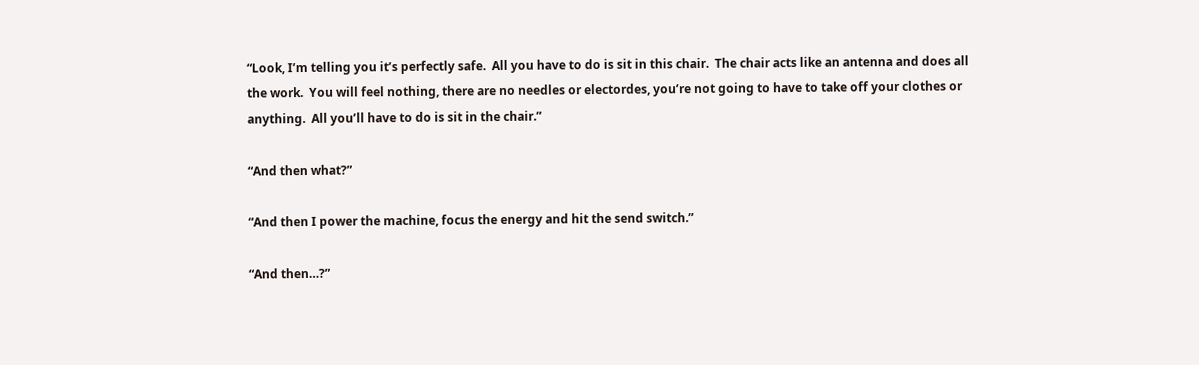“Look, I’m telling you it’s perfectly safe.  All you have to do is sit in this chair.  The chair acts like an antenna and does all the work.  You will feel nothing, there are no needles or electordes, you’re not going to have to take off your clothes or anything.  All you’ll have to do is sit in the chair.”

“And then what?”

“And then I power the machine, focus the energy and hit the send switch.”

“And then…?”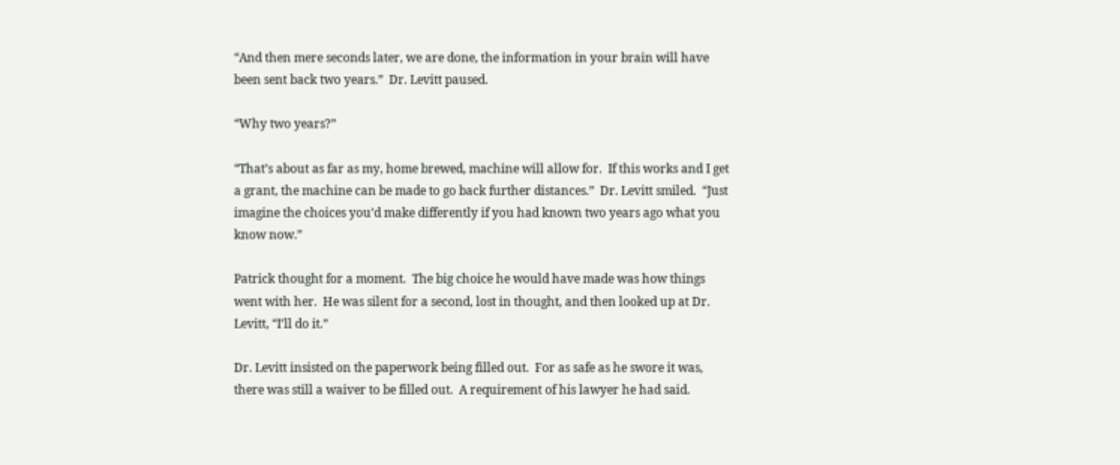“And then mere seconds later, we are done, the information in your brain will have been sent back two years.”  Dr. Levitt paused.

“Why two years?”

“That’s about as far as my, home brewed, machine will allow for.  If this works and I get a grant, the machine can be made to go back further distances.”  Dr. Levitt smiled.  “Just imagine the choices you’d make differently if you had known two years ago what you know now.”

Patrick thought for a moment.  The big choice he would have made was how things went with her.  He was silent for a second, lost in thought, and then looked up at Dr. Levitt, “I’ll do it.”

Dr. Levitt insisted on the paperwork being filled out.  For as safe as he swore it was, there was still a waiver to be filled out.  A requirement of his lawyer he had said.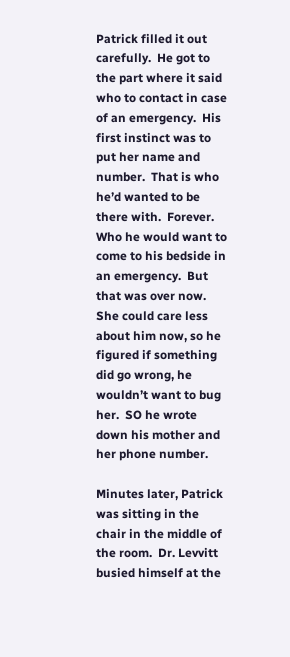Patrick filled it out carefully.  He got to the part where it said who to contact in case of an emergency.  His first instinct was to put her name and number.  That is who he’d wanted to be there with.  Forever.  Who he would want to come to his bedside in an emergency.  But that was over now.  She could care less about him now, so he figured if something did go wrong, he wouldn’t want to bug her.  SO he wrote down his mother and her phone number.

Minutes later, Patrick was sitting in the chair in the middle of the room.  Dr. Levvitt busied himself at the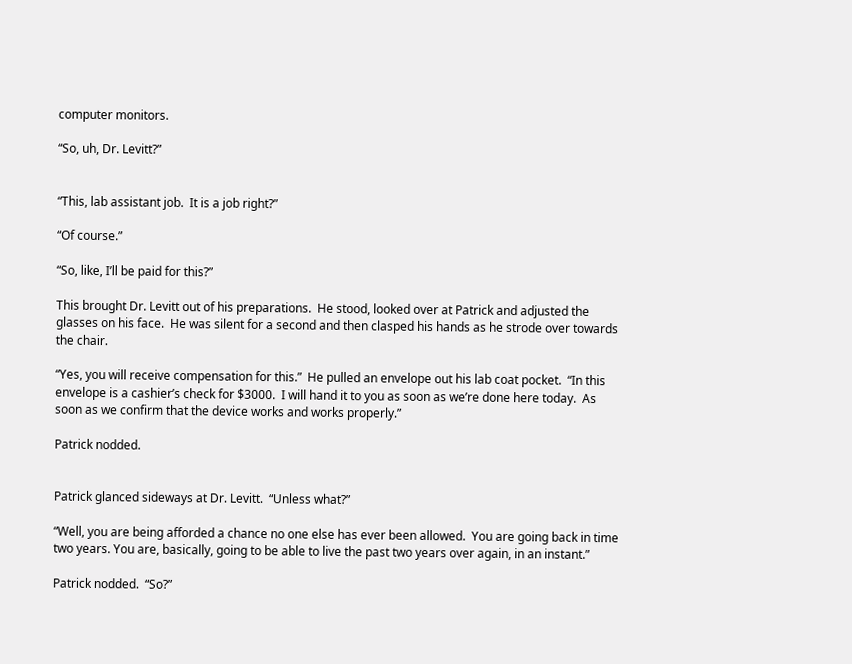computer monitors.

“So, uh, Dr. Levitt?”


“This, lab assistant job.  It is a job right?”

“Of course.”

“So, like, I’ll be paid for this?”

This brought Dr. Levitt out of his preparations.  He stood, looked over at Patrick and adjusted the glasses on his face.  He was silent for a second and then clasped his hands as he strode over towards the chair.

“Yes, you will receive compensation for this.”  He pulled an envelope out his lab coat pocket.  “In this envelope is a cashier’s check for $3000.  I will hand it to you as soon as we’re done here today.  As soon as we confirm that the device works and works properly.”

Patrick nodded.


Patrick glanced sideways at Dr. Levitt.  “Unless what?”

“Well, you are being afforded a chance no one else has ever been allowed.  You are going back in time two years. You are, basically, going to be able to live the past two years over again, in an instant.”

Patrick nodded.  “So?”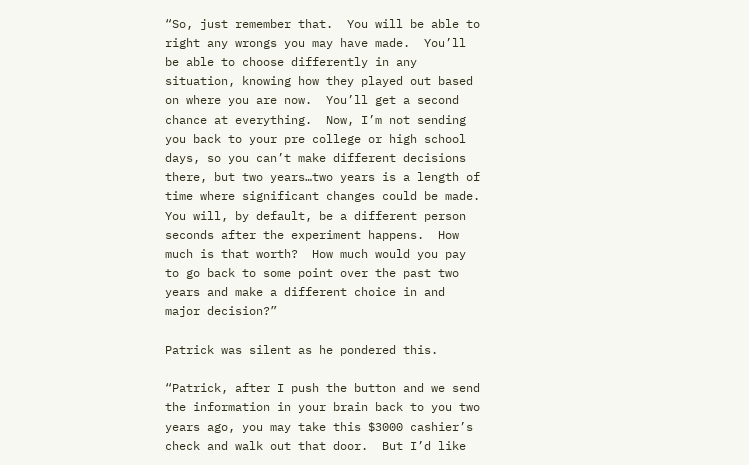“So, just remember that.  You will be able to right any wrongs you may have made.  You’ll be able to choose differently in any situation, knowing how they played out based on where you are now.  You’ll get a second chance at everything.  Now, I’m not sending you back to your pre college or high school days, so you can’t make different decisions there, but two years…two years is a length of time where significant changes could be made.  You will, by default, be a different person seconds after the experiment happens.  How much is that worth?  How much would you pay to go back to some point over the past two years and make a different choice in and major decision?”

Patrick was silent as he pondered this.

“Patrick, after I push the button and we send the information in your brain back to you two years ago, you may take this $3000 cashier’s check and walk out that door.  But I’d like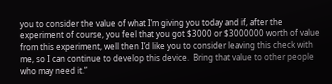you to consider the value of what I’m giving you today and if, after the experiment of course, you feel that you got $3000 or $3000000 worth of value from this experiment, well then I’d like you to consider leaving this check with me, so I can continue to develop this device.  Bring that value to other people who may need it.”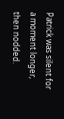Patrick was silent for a moment longer, then nodded.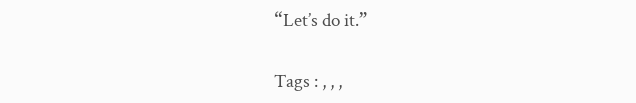“Let’s do it.”

Tags : , , ,